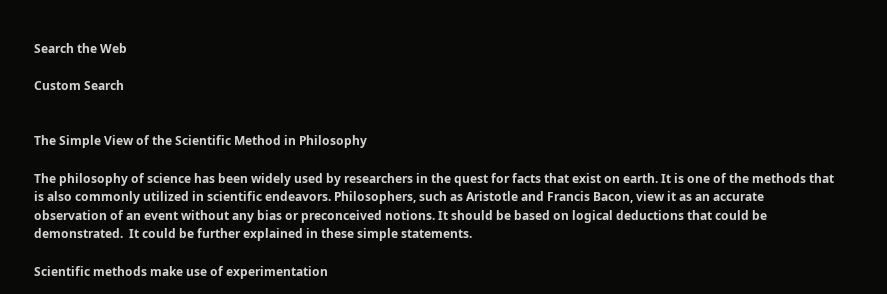Search the Web

Custom Search


The Simple View of the Scientific Method in Philosophy

The philosophy of science has been widely used by researchers in the quest for facts that exist on earth. It is one of the methods that is also commonly utilized in scientific endeavors. Philosophers, such as Aristotle and Francis Bacon, view it as an accurate observation of an event without any bias or preconceived notions. It should be based on logical deductions that could be demonstrated.  It could be further explained in these simple statements.

Scientific methods make use of experimentation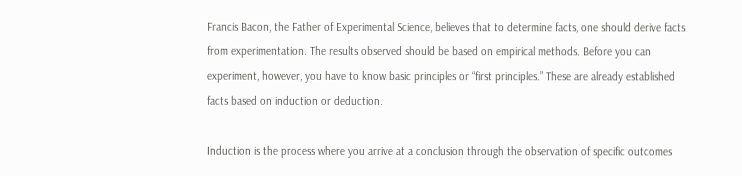Francis Bacon, the Father of Experimental Science, believes that to determine facts, one should derive facts from experimentation. The results observed should be based on empirical methods. Before you can experiment, however, you have to know basic principles or “first principles.” These are already established facts based on induction or deduction.

Induction is the process where you arrive at a conclusion through the observation of specific outcomes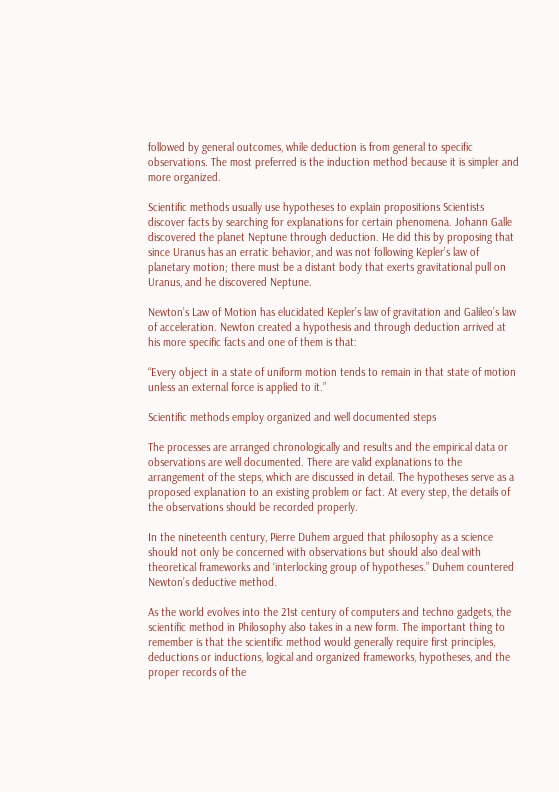followed by general outcomes, while deduction is from general to specific observations. The most preferred is the induction method because it is simpler and more organized.

Scientific methods usually use hypotheses to explain propositions Scientists discover facts by searching for explanations for certain phenomena. Johann Galle discovered the planet Neptune through deduction. He did this by proposing that since Uranus has an erratic behavior, and was not following Kepler’s law of planetary motion; there must be a distant body that exerts gravitational pull on Uranus, and he discovered Neptune.

Newton’s Law of Motion has elucidated Kepler’s law of gravitation and Galileo’s law of acceleration. Newton created a hypothesis and through deduction arrived at his more specific facts and one of them is that:

“Every object in a state of uniform motion tends to remain in that state of motion unless an external force is applied to it.”

Scientific methods employ organized and well documented steps

The processes are arranged chronologically and results and the empirical data or observations are well documented. There are valid explanations to the arrangement of the steps, which are discussed in detail. The hypotheses serve as a proposed explanation to an existing problem or fact. At every step, the details of the observations should be recorded properly.

In the nineteenth century, Pierre Duhem argued that philosophy as a science should not only be concerned with observations but should also deal with theoretical frameworks and ‘interlocking group of hypotheses.” Duhem countered Newton’s deductive method.

As the world evolves into the 21st century of computers and techno gadgets, the scientific method in Philosophy also takes in a new form. The important thing to remember is that the scientific method would generally require first principles, deductions or inductions, logical and organized frameworks, hypotheses, and the proper records of the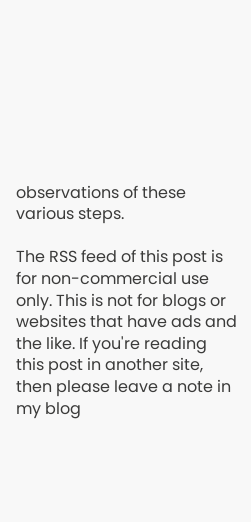observations of these various steps.

The RSS feed of this post is for non-commercial use only. This is not for blogs or websites that have ads and the like. If you're reading this post in another site, then please leave a note in my blog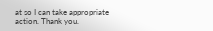at so I can take appropriate action. Thank you.